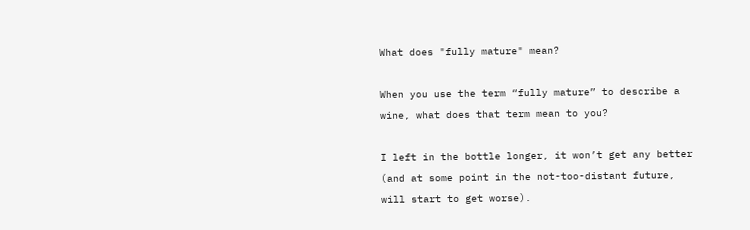What does "fully mature" mean?

When you use the term “fully mature” to describe a wine, what does that term mean to you?

I left in the bottle longer, it won’t get any better (and at some point in the not-too-distant future, will start to get worse).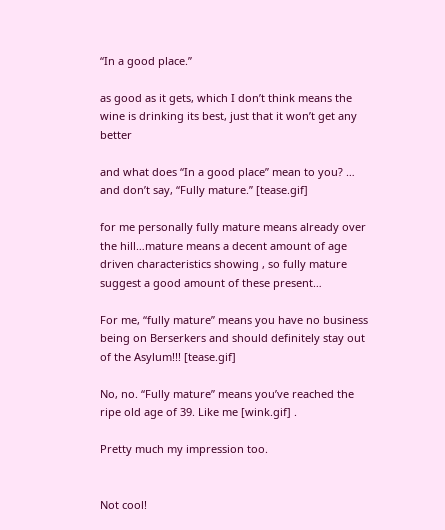“In a good place.”

as good as it gets, which I don’t think means the wine is drinking its best, just that it won’t get any better

and what does “In a good place” mean to you? … and don’t say, “Fully mature.” [tease.gif]

for me personally fully mature means already over the hill…mature means a decent amount of age driven characteristics showing , so fully mature suggest a good amount of these present…

For me, “fully mature” means you have no business being on Berserkers and should definitely stay out of the Asylum!!! [tease.gif]

No, no. “Fully mature” means you’ve reached the ripe old age of 39. Like me [wink.gif] .

Pretty much my impression too.


Not cool!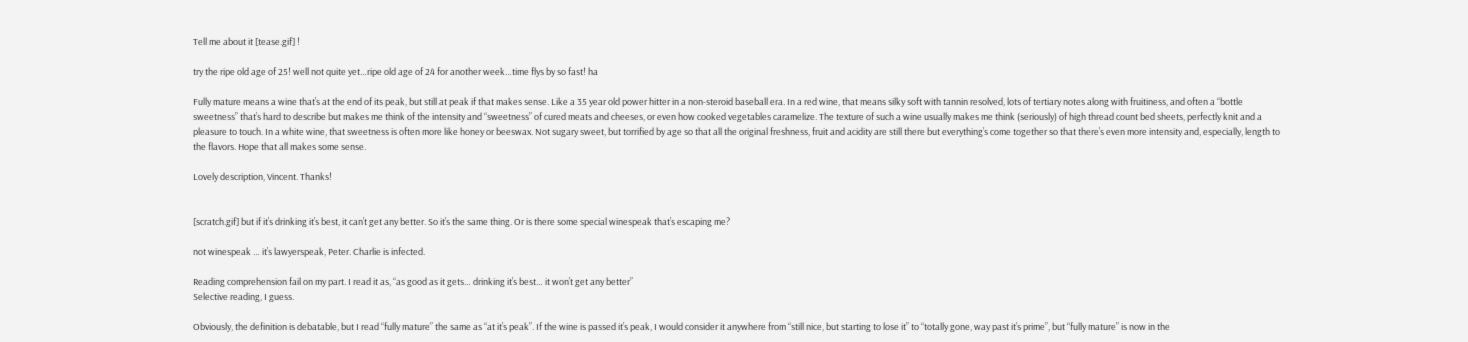Tell me about it [tease.gif] !

try the ripe old age of 25! well not quite yet…ripe old age of 24 for another week…time flys by so fast! ha

Fully mature means a wine that’s at the end of its peak, but still at peak if that makes sense. Like a 35 year old power hitter in a non-steroid baseball era. In a red wine, that means silky soft with tannin resolved, lots of tertiary notes along with fruitiness, and often a “bottle sweetness” that’s hard to describe but makes me think of the intensity and “sweetness” of cured meats and cheeses, or even how cooked vegetables caramelize. The texture of such a wine usually makes me think (seriously) of high thread count bed sheets, perfectly knit and a pleasure to touch. In a white wine, that sweetness is often more like honey or beeswax. Not sugary sweet, but torrified by age so that all the original freshness, fruit and acidity are still there but everything’s come together so that there’s even more intensity and, especially, length to the flavors. Hope that all makes some sense.

Lovely description, Vincent. Thanks!


[scratch.gif] but if it’s drinking it’s best, it can’t get any better. So it’s the same thing. Or is there some special winespeak that’s escaping me?

not winespeak … it’s lawyerspeak, Peter. Charlie is infected.

Reading comprehension fail on my part. I read it as, “as good as it gets… drinking it’s best… it won’t get any better”
Selective reading, I guess.

Obviously, the definition is debatable, but I read “fully mature” the same as “at it’s peak”. If the wine is passed it’s peak, I would consider it anywhere from “still nice, but starting to lose it” to “totally gone, way past it’s prime”, but “fully mature” is now in the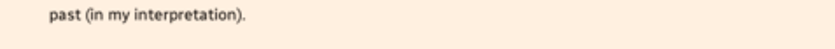past (in my interpretation).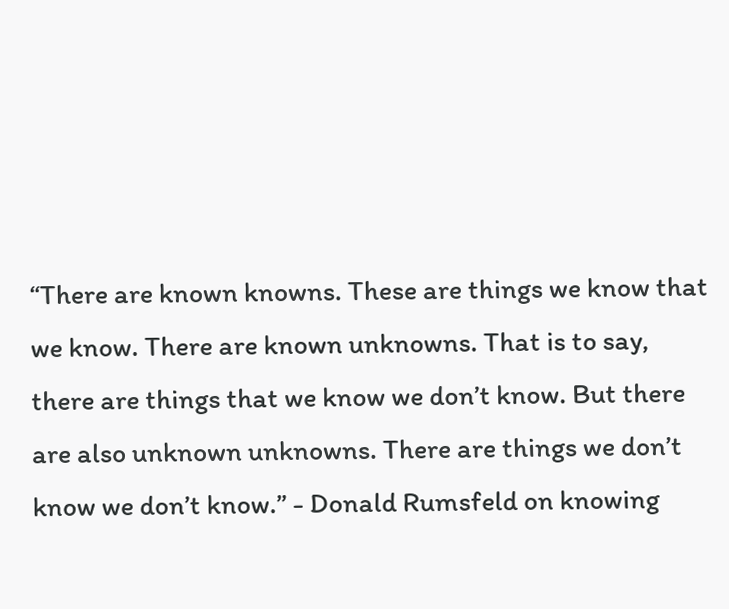“There are known knowns. These are things we know that we know. There are known unknowns. That is to say, there are things that we know we don’t know. But there are also unknown unknowns. There are things we don’t know we don’t know.” - Donald Rumsfeld on knowing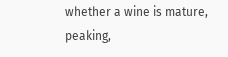whether a wine is mature, peaking,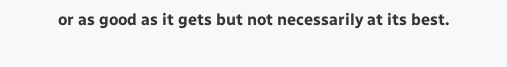or as good as it gets but not necessarily at its best.